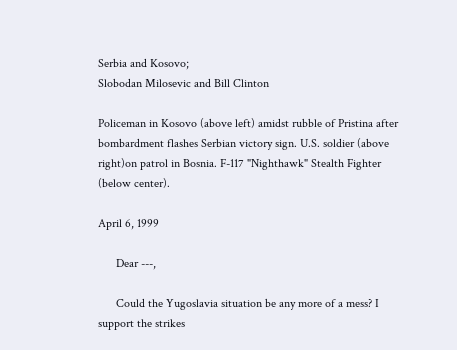Serbia and Kosovo;
Slobodan Milosevic and Bill Clinton

Policeman in Kosovo (above left) amidst rubble of Pristina after bombardment flashes Serbian victory sign. U.S. soldier (above right)on patrol in Bosnia. F-117 "Nighthawk" Stealth Fighter (below center).

April 6, 1999

      Dear ---,

      Could the Yugoslavia situation be any more of a mess? I support the strikes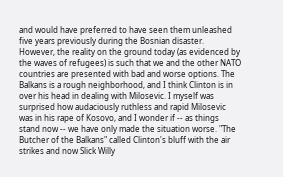and would have preferred to have seen them unleashed five years previously during the Bosnian disaster. However, the reality on the ground today (as evidenced by the waves of refugees) is such that we and the other NATO countries are presented with bad and worse options. The Balkans is a rough neighborhood, and I think Clinton is in over his head in dealing with Milosevic. I myself was surprised how audaciously ruthless and rapid Milosevic was in his rape of Kosovo, and I wonder if -- as things stand now -- we have only made the situation worse. "The Butcher of the Balkans" called Clinton's bluff with the air strikes and now Slick Willy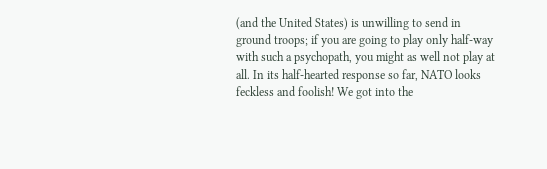(and the United States) is unwilling to send in ground troops; if you are going to play only half-way with such a psychopath, you might as well not play at all. In its half-hearted response so far, NATO looks feckless and foolish! We got into the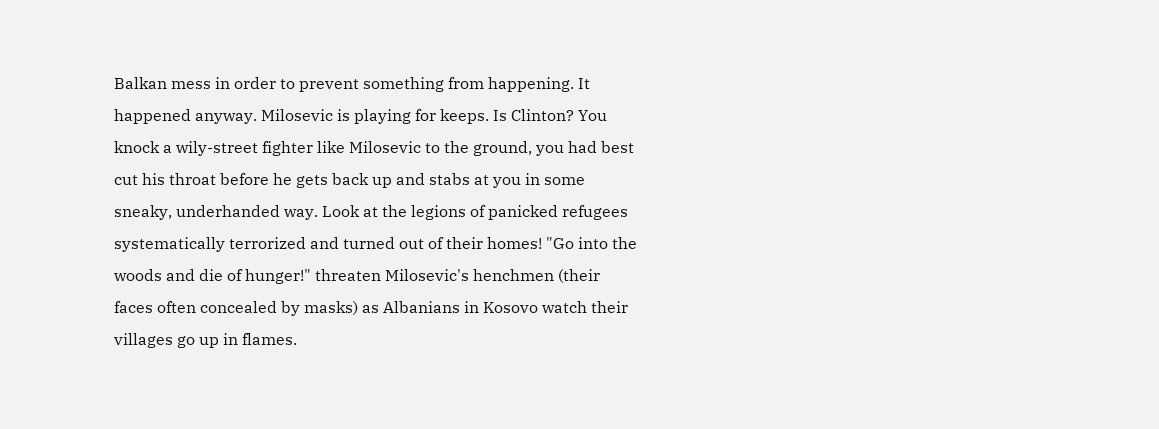Balkan mess in order to prevent something from happening. It happened anyway. Milosevic is playing for keeps. Is Clinton? You knock a wily-street fighter like Milosevic to the ground, you had best cut his throat before he gets back up and stabs at you in some sneaky, underhanded way. Look at the legions of panicked refugees systematically terrorized and turned out of their homes! "Go into the woods and die of hunger!" threaten Milosevic's henchmen (their faces often concealed by masks) as Albanians in Kosovo watch their villages go up in flames.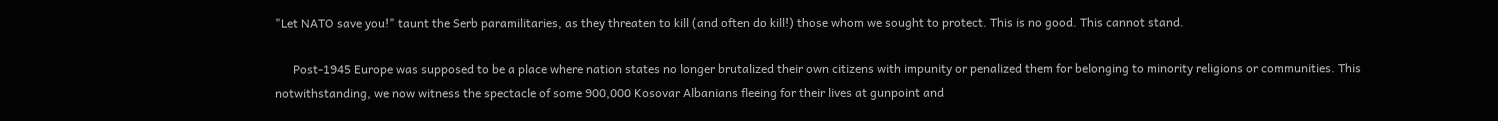"Let NATO save you!" taunt the Serb paramilitaries, as they threaten to kill (and often do kill!) those whom we sought to protect. This is no good. This cannot stand.

      Post-1945 Europe was supposed to be a place where nation states no longer brutalized their own citizens with impunity or penalized them for belonging to minority religions or communities. This notwithstanding, we now witness the spectacle of some 900,000 Kosovar Albanians fleeing for their lives at gunpoint and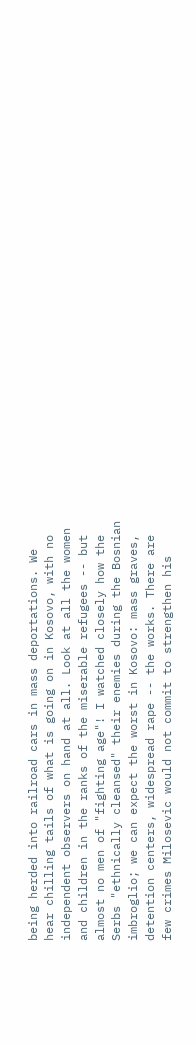being herded into railroad cars in mass deportations. We hear chilling tails of what is going on in Kosovo, with no independent observers on hand at all. Look at all the women and children in the ranks of the miserable refugees -- but almost no men of "fighting age"! I watched closely how the Serbs "ethnically cleansed" their enemies during the Bosnian imbroglio; we can expect the worst in Kosovo: mass graves, detention centers, widespread rape -- the works. There are few crimes Milosevic would not commit to strengthen his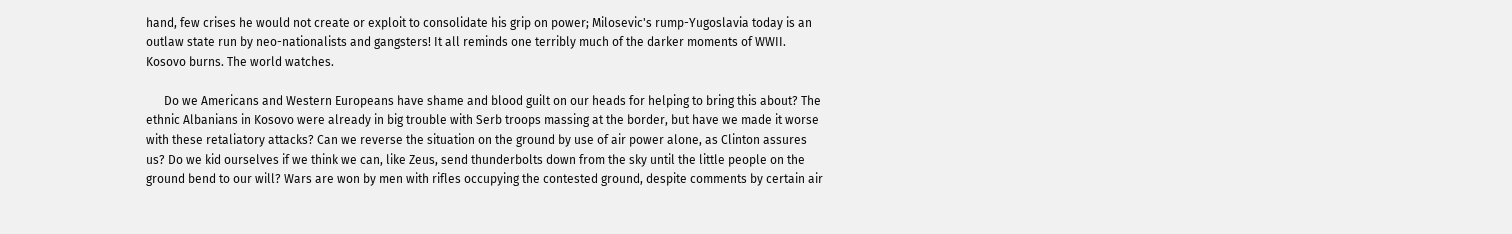hand, few crises he would not create or exploit to consolidate his grip on power; Milosevic's rump-Yugoslavia today is an outlaw state run by neo-nationalists and gangsters! It all reminds one terribly much of the darker moments of WWII. Kosovo burns. The world watches.

      Do we Americans and Western Europeans have shame and blood guilt on our heads for helping to bring this about? The ethnic Albanians in Kosovo were already in big trouble with Serb troops massing at the border, but have we made it worse with these retaliatory attacks? Can we reverse the situation on the ground by use of air power alone, as Clinton assures us? Do we kid ourselves if we think we can, like Zeus, send thunderbolts down from the sky until the little people on the ground bend to our will? Wars are won by men with rifles occupying the contested ground, despite comments by certain air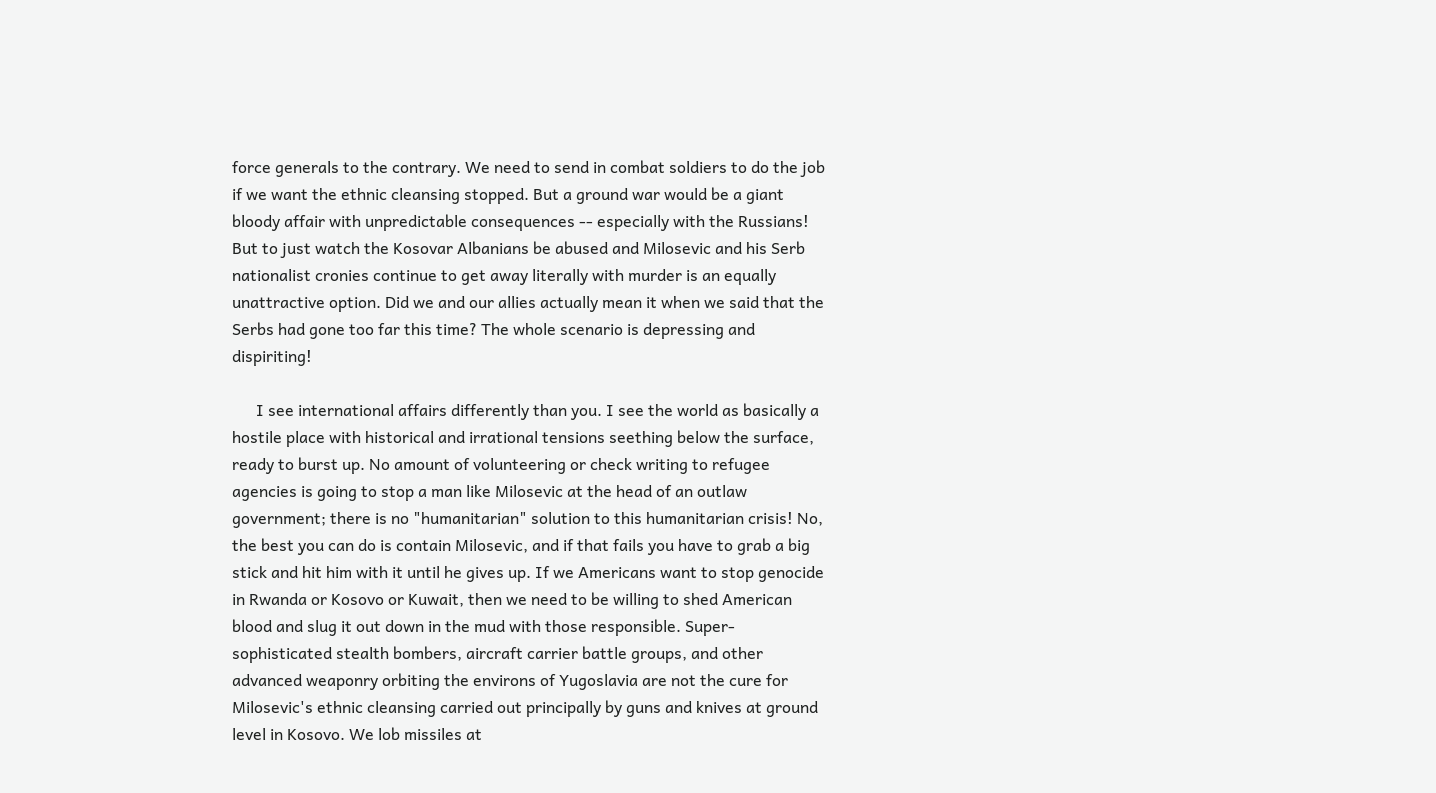force generals to the contrary. We need to send in combat soldiers to do the job if we want the ethnic cleansing stopped. But a ground war would be a giant bloody affair with unpredictable consequences -- especially with the Russians! But to just watch the Kosovar Albanians be abused and Milosevic and his Serb nationalist cronies continue to get away literally with murder is an equally unattractive option. Did we and our allies actually mean it when we said that the Serbs had gone too far this time? The whole scenario is depressing and dispiriting!

      I see international affairs differently than you. I see the world as basically a hostile place with historical and irrational tensions seething below the surface, ready to burst up. No amount of volunteering or check writing to refugee agencies is going to stop a man like Milosevic at the head of an outlaw government; there is no "humanitarian" solution to this humanitarian crisis! No, the best you can do is contain Milosevic, and if that fails you have to grab a big stick and hit him with it until he gives up. If we Americans want to stop genocide in Rwanda or Kosovo or Kuwait, then we need to be willing to shed American blood and slug it out down in the mud with those responsible. Super-sophisticated stealth bombers, aircraft carrier battle groups, and other advanced weaponry orbiting the environs of Yugoslavia are not the cure for Milosevic's ethnic cleansing carried out principally by guns and knives at ground level in Kosovo. We lob missiles at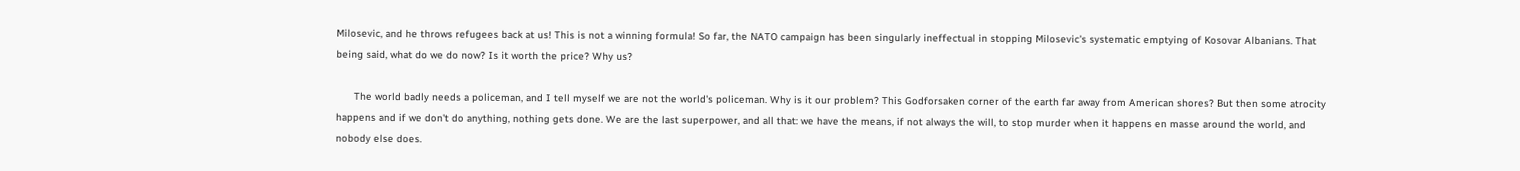Milosevic, and he throws refugees back at us! This is not a winning formula! So far, the NATO campaign has been singularly ineffectual in stopping Milosevic's systematic emptying of Kosovar Albanians. That being said, what do we do now? Is it worth the price? Why us?

      The world badly needs a policeman, and I tell myself we are not the world's policeman. Why is it our problem? This Godforsaken corner of the earth far away from American shores? But then some atrocity happens and if we don't do anything, nothing gets done. We are the last superpower, and all that: we have the means, if not always the will, to stop murder when it happens en masse around the world, and nobody else does.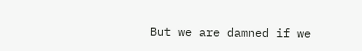But we are damned if we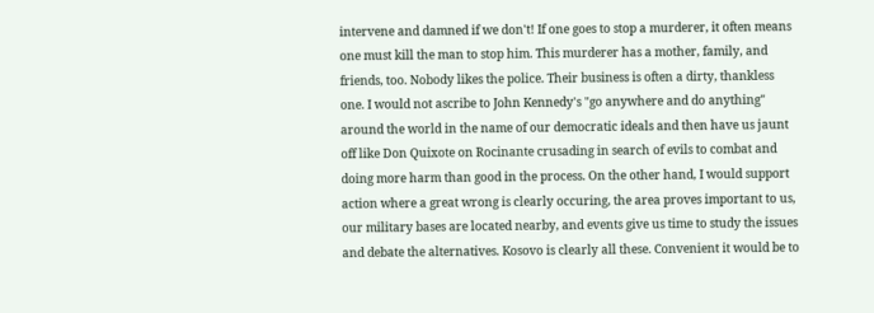intervene and damned if we don't! If one goes to stop a murderer, it often means one must kill the man to stop him. This murderer has a mother, family, and friends, too. Nobody likes the police. Their business is often a dirty, thankless one. I would not ascribe to John Kennedy's "go anywhere and do anything" around the world in the name of our democratic ideals and then have us jaunt off like Don Quixote on Rocinante crusading in search of evils to combat and doing more harm than good in the process. On the other hand, I would support action where a great wrong is clearly occuring, the area proves important to us, our military bases are located nearby, and events give us time to study the issues and debate the alternatives. Kosovo is clearly all these. Convenient it would be to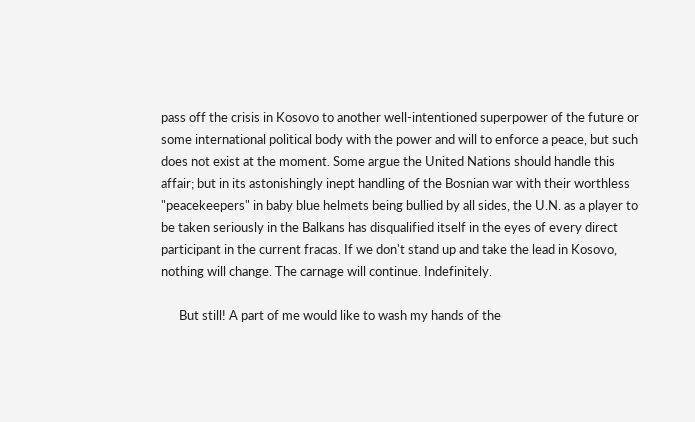pass off the crisis in Kosovo to another well-intentioned superpower of the future or some international political body with the power and will to enforce a peace, but such does not exist at the moment. Some argue the United Nations should handle this affair; but in its astonishingly inept handling of the Bosnian war with their worthless "peacekeepers" in baby blue helmets being bullied by all sides, the U.N. as a player to be taken seriously in the Balkans has disqualified itself in the eyes of every direct participant in the current fracas. If we don't stand up and take the lead in Kosovo, nothing will change. The carnage will continue. Indefinitely.

      But still! A part of me would like to wash my hands of the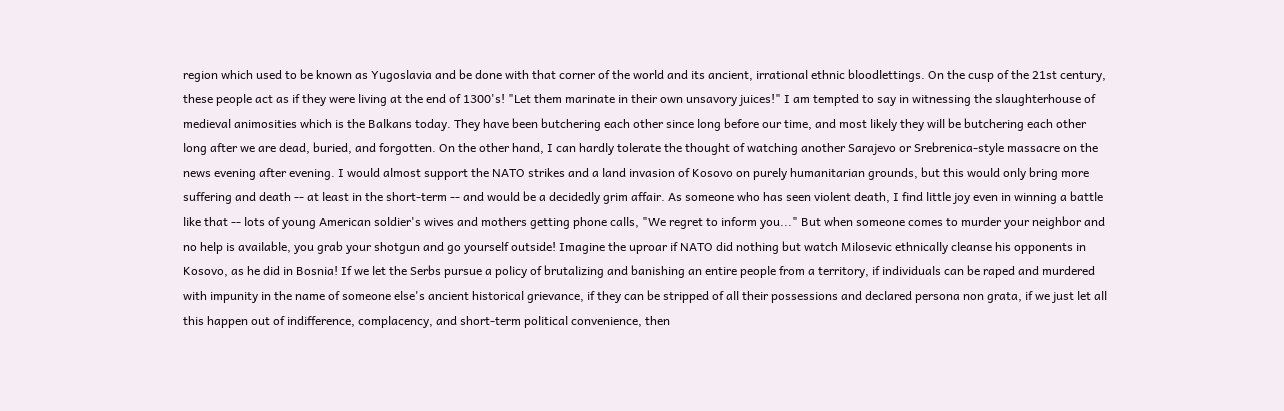region which used to be known as Yugoslavia and be done with that corner of the world and its ancient, irrational ethnic bloodlettings. On the cusp of the 21st century, these people act as if they were living at the end of 1300's! "Let them marinate in their own unsavory juices!" I am tempted to say in witnessing the slaughterhouse of medieval animosities which is the Balkans today. They have been butchering each other since long before our time, and most likely they will be butchering each other long after we are dead, buried, and forgotten. On the other hand, I can hardly tolerate the thought of watching another Sarajevo or Srebrenica-style massacre on the news evening after evening. I would almost support the NATO strikes and a land invasion of Kosovo on purely humanitarian grounds, but this would only bring more suffering and death -- at least in the short-term -- and would be a decidedly grim affair. As someone who has seen violent death, I find little joy even in winning a battle like that -- lots of young American soldier's wives and mothers getting phone calls, "We regret to inform you..." But when someone comes to murder your neighbor and no help is available, you grab your shotgun and go yourself outside! Imagine the uproar if NATO did nothing but watch Milosevic ethnically cleanse his opponents in Kosovo, as he did in Bosnia! If we let the Serbs pursue a policy of brutalizing and banishing an entire people from a territory, if individuals can be raped and murdered with impunity in the name of someone else's ancient historical grievance, if they can be stripped of all their possessions and declared persona non grata, if we just let all this happen out of indifference, complacency, and short-term political convenience, then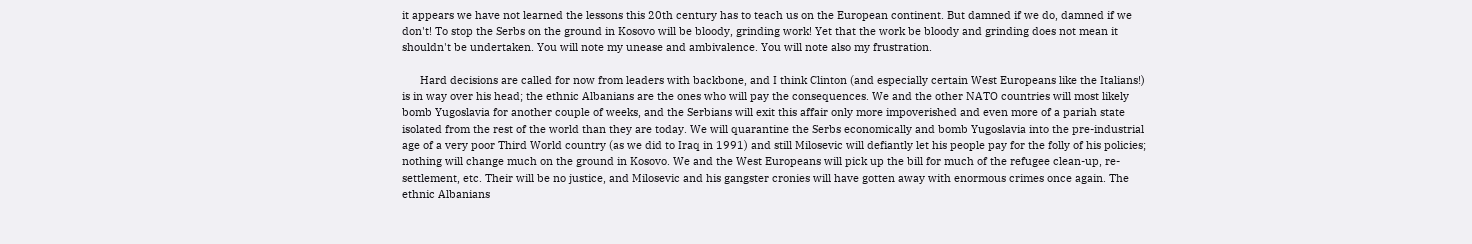it appears we have not learned the lessons this 20th century has to teach us on the European continent. But damned if we do, damned if we don't! To stop the Serbs on the ground in Kosovo will be bloody, grinding work! Yet that the work be bloody and grinding does not mean it shouldn't be undertaken. You will note my unease and ambivalence. You will note also my frustration.

      Hard decisions are called for now from leaders with backbone, and I think Clinton (and especially certain West Europeans like the Italians!) is in way over his head; the ethnic Albanians are the ones who will pay the consequences. We and the other NATO countries will most likely bomb Yugoslavia for another couple of weeks, and the Serbians will exit this affair only more impoverished and even more of a pariah state isolated from the rest of the world than they are today. We will quarantine the Serbs economically and bomb Yugoslavia into the pre-industrial age of a very poor Third World country (as we did to Iraq in 1991) and still Milosevic will defiantly let his people pay for the folly of his policies; nothing will change much on the ground in Kosovo. We and the West Europeans will pick up the bill for much of the refugee clean-up, re-settlement, etc. Their will be no justice, and Milosevic and his gangster cronies will have gotten away with enormous crimes once again. The ethnic Albanians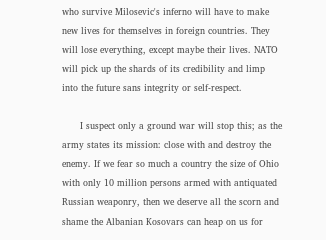who survive Milosevic's inferno will have to make new lives for themselves in foreign countries. They will lose everything, except maybe their lives. NATO will pick up the shards of its credibility and limp into the future sans integrity or self-respect.

      I suspect only a ground war will stop this; as the army states its mission: close with and destroy the enemy. If we fear so much a country the size of Ohio with only 10 million persons armed with antiquated Russian weaponry, then we deserve all the scorn and shame the Albanian Kosovars can heap on us for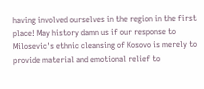having involved ourselves in the region in the first place! May history damn us if our response to Milosevic's ethnic cleansing of Kosovo is merely to provide material and emotional relief to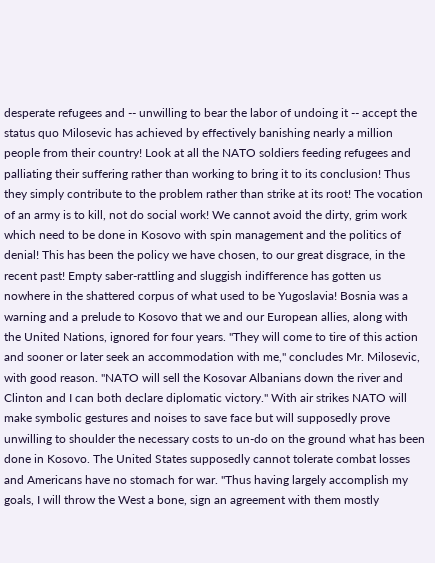desperate refugees and -- unwilling to bear the labor of undoing it -- accept the status quo Milosevic has achieved by effectively banishing nearly a million people from their country! Look at all the NATO soldiers feeding refugees and palliating their suffering rather than working to bring it to its conclusion! Thus they simply contribute to the problem rather than strike at its root! The vocation of an army is to kill, not do social work! We cannot avoid the dirty, grim work which need to be done in Kosovo with spin management and the politics of denial! This has been the policy we have chosen, to our great disgrace, in the recent past! Empty saber-rattling and sluggish indifference has gotten us nowhere in the shattered corpus of what used to be Yugoslavia! Bosnia was a warning and a prelude to Kosovo that we and our European allies, along with the United Nations, ignored for four years. "They will come to tire of this action and sooner or later seek an accommodation with me," concludes Mr. Milosevic, with good reason. "NATO will sell the Kosovar Albanians down the river and Clinton and I can both declare diplomatic victory." With air strikes NATO will make symbolic gestures and noises to save face but will supposedly prove unwilling to shoulder the necessary costs to un-do on the ground what has been done in Kosovo. The United States supposedly cannot tolerate combat losses and Americans have no stomach for war. "Thus having largely accomplish my goals, I will throw the West a bone, sign an agreement with them mostly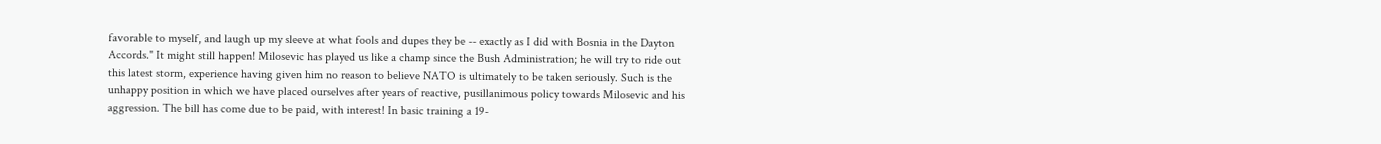favorable to myself, and laugh up my sleeve at what fools and dupes they be -- exactly as I did with Bosnia in the Dayton Accords." It might still happen! Milosevic has played us like a champ since the Bush Administration; he will try to ride out this latest storm, experience having given him no reason to believe NATO is ultimately to be taken seriously. Such is the unhappy position in which we have placed ourselves after years of reactive, pusillanimous policy towards Milosevic and his aggression. The bill has come due to be paid, with interest! In basic training a 19-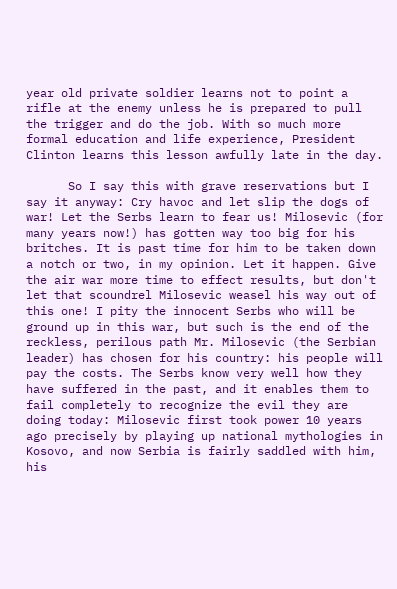year old private soldier learns not to point a rifle at the enemy unless he is prepared to pull the trigger and do the job. With so much more formal education and life experience, President Clinton learns this lesson awfully late in the day.

      So I say this with grave reservations but I say it anyway: Cry havoc and let slip the dogs of war! Let the Serbs learn to fear us! Milosevic (for many years now!) has gotten way too big for his britches. It is past time for him to be taken down a notch or two, in my opinion. Let it happen. Give the air war more time to effect results, but don't let that scoundrel Milosevic weasel his way out of this one! I pity the innocent Serbs who will be ground up in this war, but such is the end of the reckless, perilous path Mr. Milosevic (the Serbian leader) has chosen for his country: his people will pay the costs. The Serbs know very well how they have suffered in the past, and it enables them to fail completely to recognize the evil they are doing today: Milosevic first took power 10 years ago precisely by playing up national mythologies in Kosovo, and now Serbia is fairly saddled with him, his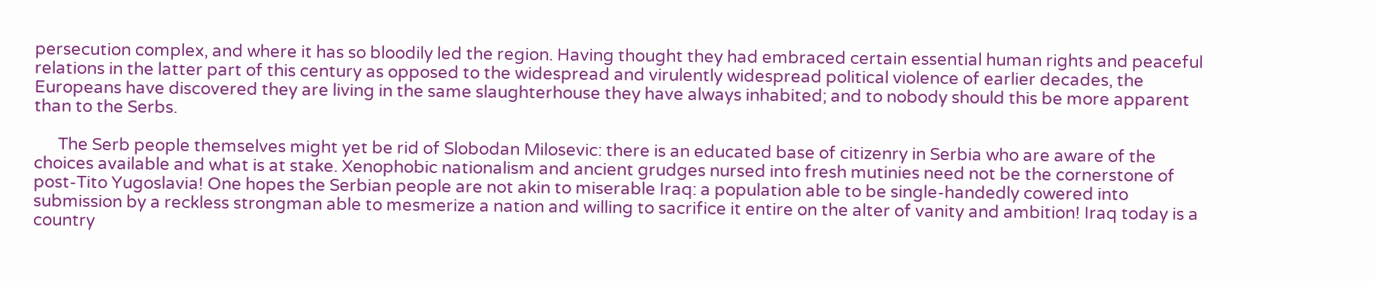persecution complex, and where it has so bloodily led the region. Having thought they had embraced certain essential human rights and peaceful relations in the latter part of this century as opposed to the widespread and virulently widespread political violence of earlier decades, the Europeans have discovered they are living in the same slaughterhouse they have always inhabited; and to nobody should this be more apparent than to the Serbs.

      The Serb people themselves might yet be rid of Slobodan Milosevic: there is an educated base of citizenry in Serbia who are aware of the choices available and what is at stake. Xenophobic nationalism and ancient grudges nursed into fresh mutinies need not be the cornerstone of post-Tito Yugoslavia! One hopes the Serbian people are not akin to miserable Iraq: a population able to be single-handedly cowered into submission by a reckless strongman able to mesmerize a nation and willing to sacrifice it entire on the alter of vanity and ambition! Iraq today is a country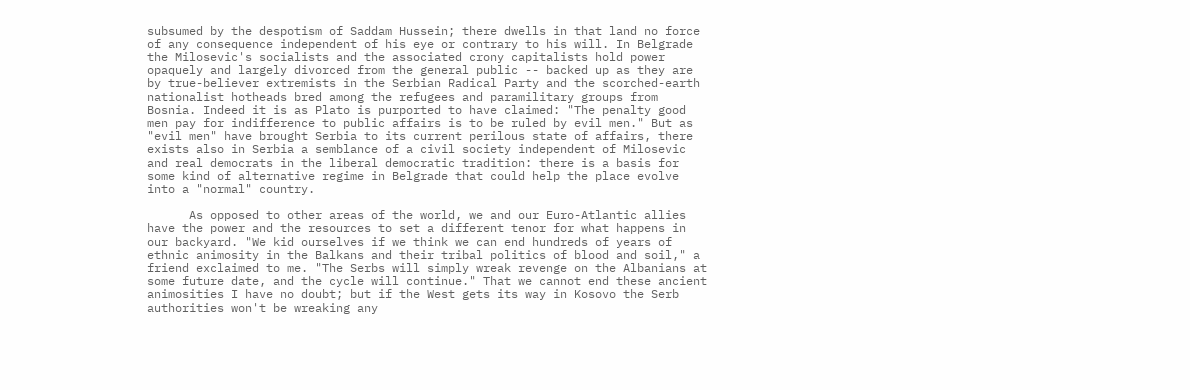subsumed by the despotism of Saddam Hussein; there dwells in that land no force of any consequence independent of his eye or contrary to his will. In Belgrade the Milosevic's socialists and the associated crony capitalists hold power opaquely and largely divorced from the general public -- backed up as they are by true-believer extremists in the Serbian Radical Party and the scorched-earth nationalist hotheads bred among the refugees and paramilitary groups from Bosnia. Indeed it is as Plato is purported to have claimed: "The penalty good men pay for indifference to public affairs is to be ruled by evil men." But as "evil men" have brought Serbia to its current perilous state of affairs, there exists also in Serbia a semblance of a civil society independent of Milosevic and real democrats in the liberal democratic tradition: there is a basis for some kind of alternative regime in Belgrade that could help the place evolve into a "normal" country.

      As opposed to other areas of the world, we and our Euro-Atlantic allies have the power and the resources to set a different tenor for what happens in our backyard. "We kid ourselves if we think we can end hundreds of years of ethnic animosity in the Balkans and their tribal politics of blood and soil," a friend exclaimed to me. "The Serbs will simply wreak revenge on the Albanians at some future date, and the cycle will continue." That we cannot end these ancient animosities I have no doubt; but if the West gets its way in Kosovo the Serb authorities won't be wreaking any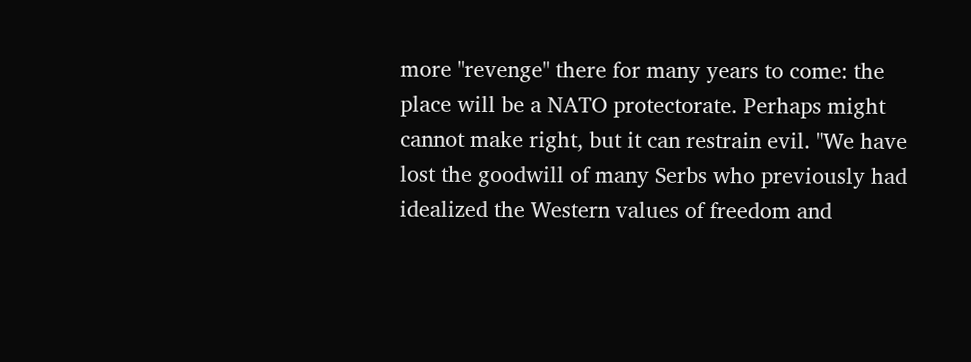more "revenge" there for many years to come: the place will be a NATO protectorate. Perhaps might cannot make right, but it can restrain evil. "We have lost the goodwill of many Serbs who previously had idealized the Western values of freedom and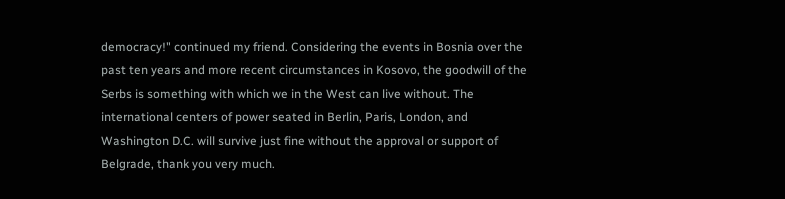democracy!" continued my friend. Considering the events in Bosnia over the past ten years and more recent circumstances in Kosovo, the goodwill of the Serbs is something with which we in the West can live without. The international centers of power seated in Berlin, Paris, London, and Washington D.C. will survive just fine without the approval or support of Belgrade, thank you very much.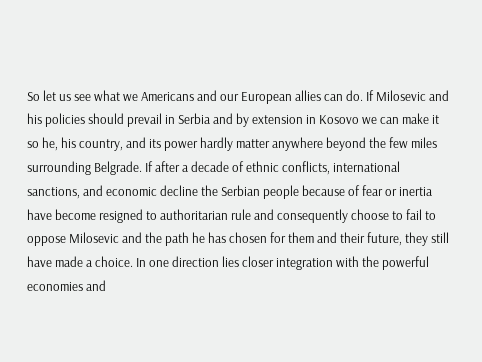So let us see what we Americans and our European allies can do. If Milosevic and his policies should prevail in Serbia and by extension in Kosovo we can make it so he, his country, and its power hardly matter anywhere beyond the few miles surrounding Belgrade. If after a decade of ethnic conflicts, international sanctions, and economic decline the Serbian people because of fear or inertia have become resigned to authoritarian rule and consequently choose to fail to oppose Milosevic and the path he has chosen for them and their future, they still have made a choice. In one direction lies closer integration with the powerful economies and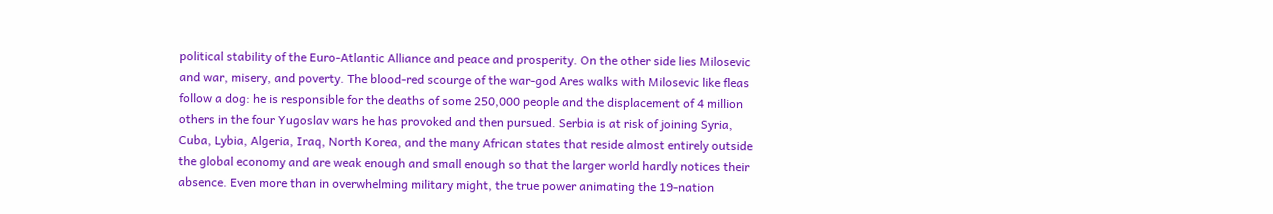political stability of the Euro-Atlantic Alliance and peace and prosperity. On the other side lies Milosevic and war, misery, and poverty. The blood-red scourge of the war-god Ares walks with Milosevic like fleas follow a dog: he is responsible for the deaths of some 250,000 people and the displacement of 4 million others in the four Yugoslav wars he has provoked and then pursued. Serbia is at risk of joining Syria, Cuba, Lybia, Algeria, Iraq, North Korea, and the many African states that reside almost entirely outside the global economy and are weak enough and small enough so that the larger world hardly notices their absence. Even more than in overwhelming military might, the true power animating the 19-nation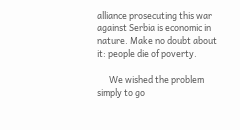alliance prosecuting this war against Serbia is economic in nature. Make no doubt about it: people die of poverty.

      We wished the problem simply to go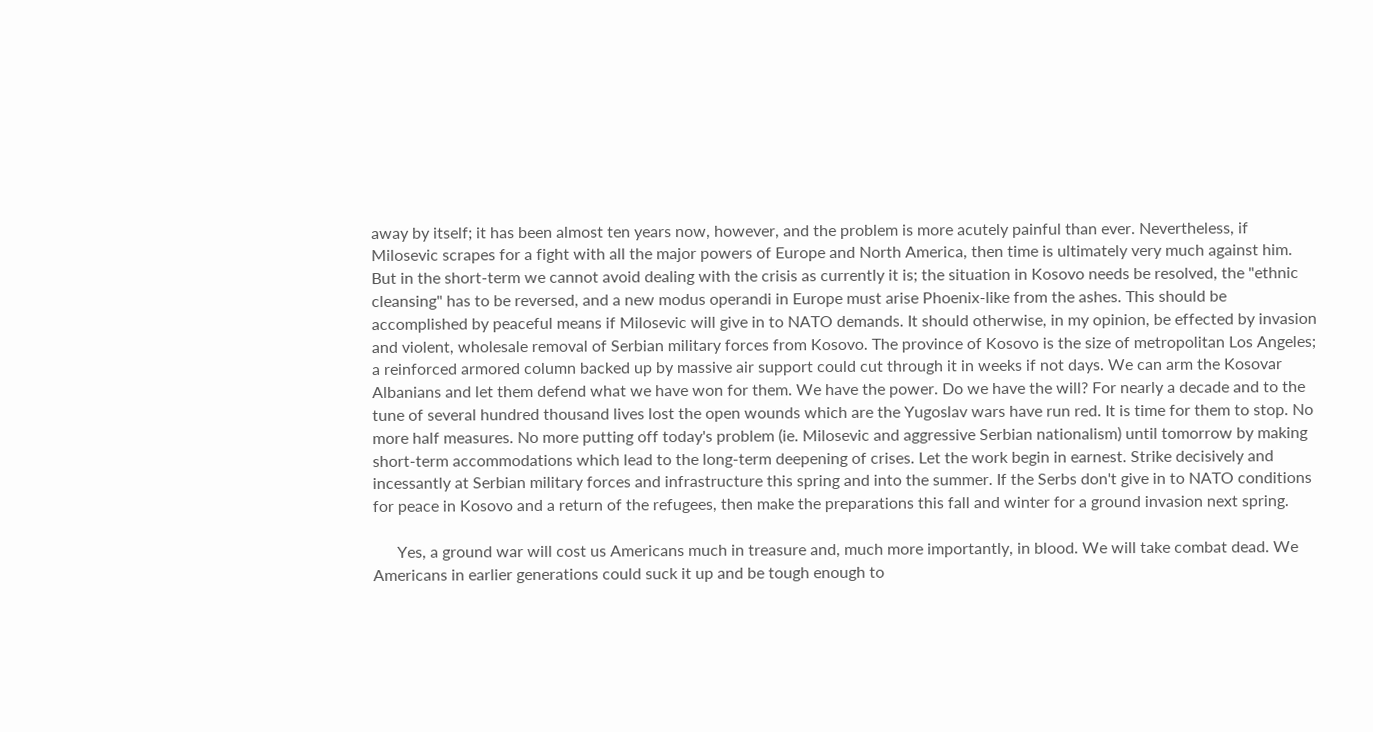away by itself; it has been almost ten years now, however, and the problem is more acutely painful than ever. Nevertheless, if Milosevic scrapes for a fight with all the major powers of Europe and North America, then time is ultimately very much against him. But in the short-term we cannot avoid dealing with the crisis as currently it is; the situation in Kosovo needs be resolved, the "ethnic cleansing" has to be reversed, and a new modus operandi in Europe must arise Phoenix-like from the ashes. This should be accomplished by peaceful means if Milosevic will give in to NATO demands. It should otherwise, in my opinion, be effected by invasion and violent, wholesale removal of Serbian military forces from Kosovo. The province of Kosovo is the size of metropolitan Los Angeles; a reinforced armored column backed up by massive air support could cut through it in weeks if not days. We can arm the Kosovar Albanians and let them defend what we have won for them. We have the power. Do we have the will? For nearly a decade and to the tune of several hundred thousand lives lost the open wounds which are the Yugoslav wars have run red. It is time for them to stop. No more half measures. No more putting off today's problem (ie. Milosevic and aggressive Serbian nationalism) until tomorrow by making short-term accommodations which lead to the long-term deepening of crises. Let the work begin in earnest. Strike decisively and incessantly at Serbian military forces and infrastructure this spring and into the summer. If the Serbs don't give in to NATO conditions for peace in Kosovo and a return of the refugees, then make the preparations this fall and winter for a ground invasion next spring.

      Yes, a ground war will cost us Americans much in treasure and, much more importantly, in blood. We will take combat dead. We Americans in earlier generations could suck it up and be tough enough to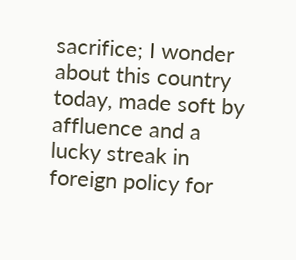sacrifice; I wonder about this country today, made soft by affluence and a lucky streak in foreign policy for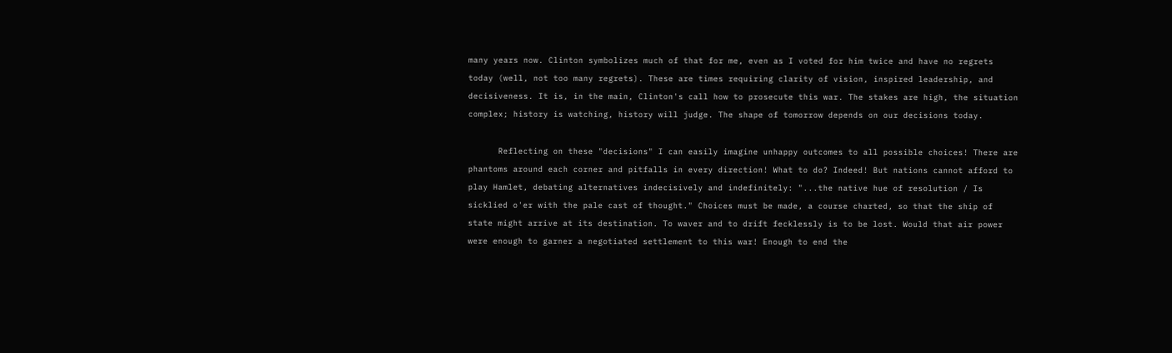many years now. Clinton symbolizes much of that for me, even as I voted for him twice and have no regrets today (well, not too many regrets). These are times requiring clarity of vision, inspired leadership, and decisiveness. It is, in the main, Clinton's call how to prosecute this war. The stakes are high, the situation complex; history is watching, history will judge. The shape of tomorrow depends on our decisions today.

      Reflecting on these "decisions" I can easily imagine unhappy outcomes to all possible choices! There are phantoms around each corner and pitfalls in every direction! What to do? Indeed! But nations cannot afford to play Hamlet, debating alternatives indecisively and indefinitely: "...the native hue of resolution / Is sicklied o'er with the pale cast of thought." Choices must be made, a course charted, so that the ship of state might arrive at its destination. To waver and to drift fecklessly is to be lost. Would that air power were enough to garner a negotiated settlement to this war! Enough to end the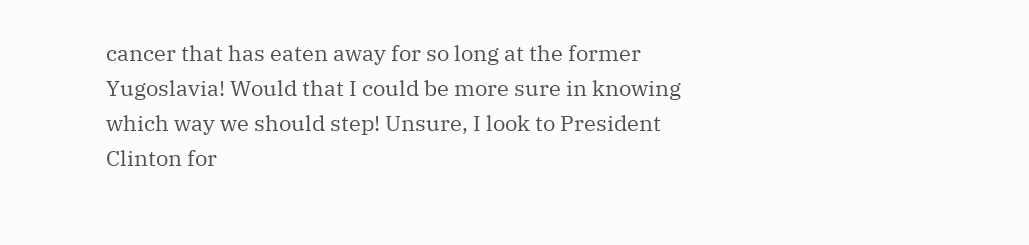cancer that has eaten away for so long at the former Yugoslavia! Would that I could be more sure in knowing which way we should step! Unsure, I look to President Clinton for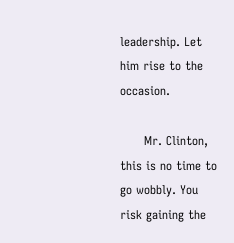leadership. Let him rise to the occasion.

      Mr. Clinton, this is no time to go wobbly. You risk gaining the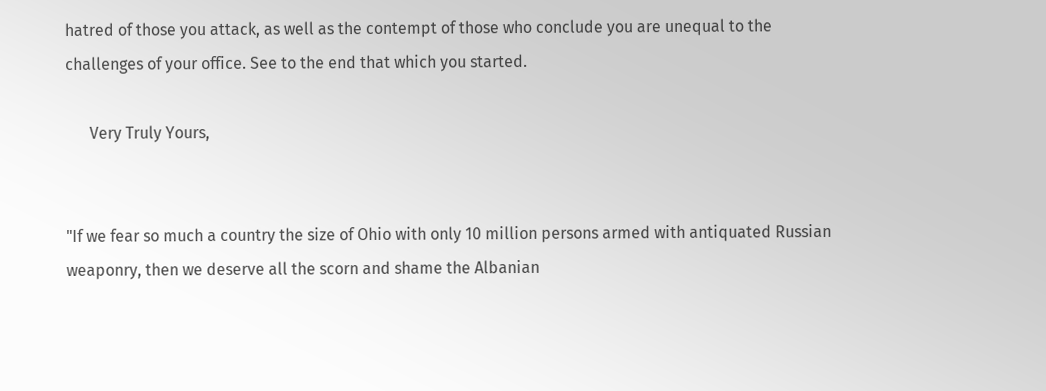hatred of those you attack, as well as the contempt of those who conclude you are unequal to the challenges of your office. See to the end that which you started.

      Very Truly Yours,


"If we fear so much a country the size of Ohio with only 10 million persons armed with antiquated Russian weaponry, then we deserve all the scorn and shame the Albanian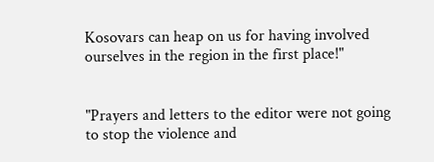Kosovars can heap on us for having involved ourselves in the region in the first place!"


"Prayers and letters to the editor were not going to stop the violence and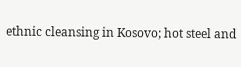ethnic cleansing in Kosovo; hot steel and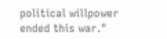political willpower ended this war."